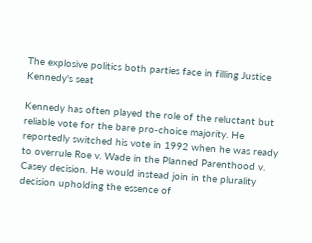The explosive politics both parties face in filling Justice Kennedy's seat

Kennedy has often played the role of the reluctant but reliable vote for the bare pro-choice majority. He reportedly switched his vote in 1992 when he was ready to overrule Roe v. Wade in the Planned Parenthood v. Casey decision. He would instead join in the plurality decision upholding the essence of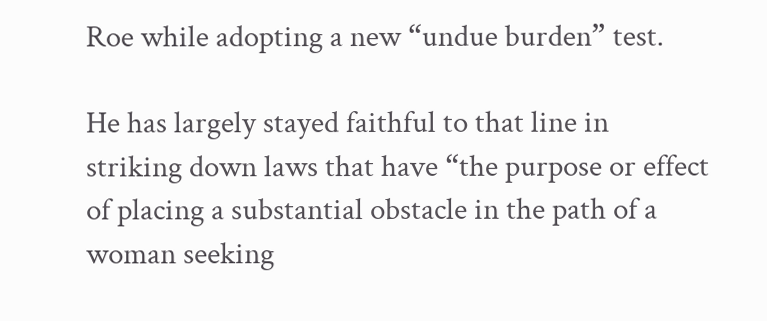Roe while adopting a new “undue burden” test.

He has largely stayed faithful to that line in striking down laws that have “the purpose or effect of placing a substantial obstacle in the path of a woman seeking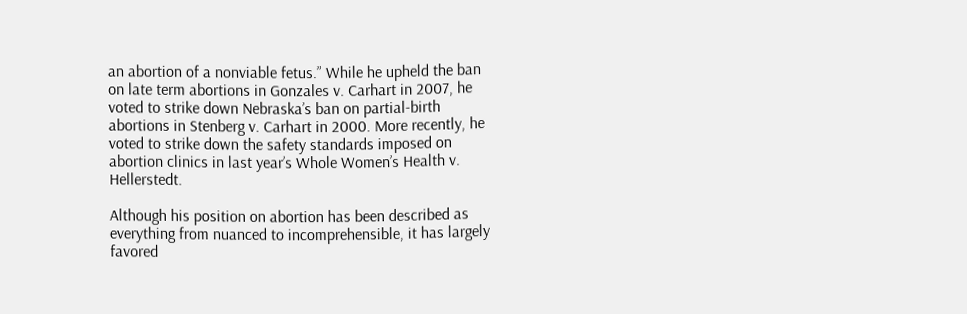an abortion of a nonviable fetus.” While he upheld the ban on late term abortions in Gonzales v. Carhart in 2007, he voted to strike down Nebraska’s ban on partial-birth abortions in Stenberg v. Carhart in 2000. More recently, he voted to strike down the safety standards imposed on abortion clinics in last year’s Whole Women’s Health v. Hellerstedt.

Although his position on abortion has been described as everything from nuanced to incomprehensible, it has largely favored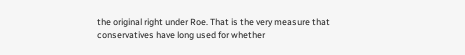the original right under Roe. That is the very measure that conservatives have long used for whether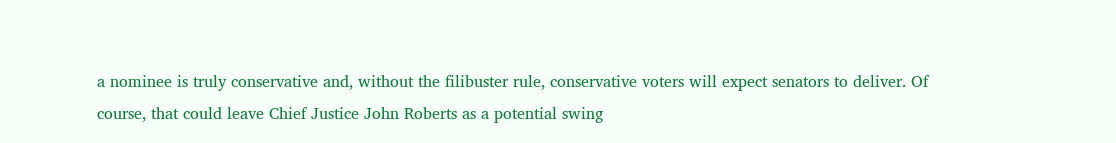a nominee is truly conservative and, without the filibuster rule, conservative voters will expect senators to deliver. Of course, that could leave Chief Justice John Roberts as a potential swing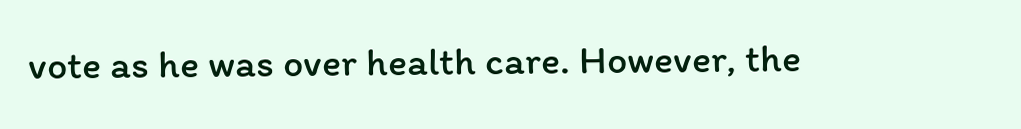vote as he was over health care. However, the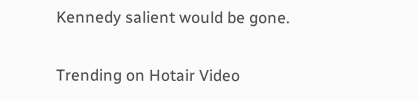Kennedy salient would be gone.

Trending on Hotair Video